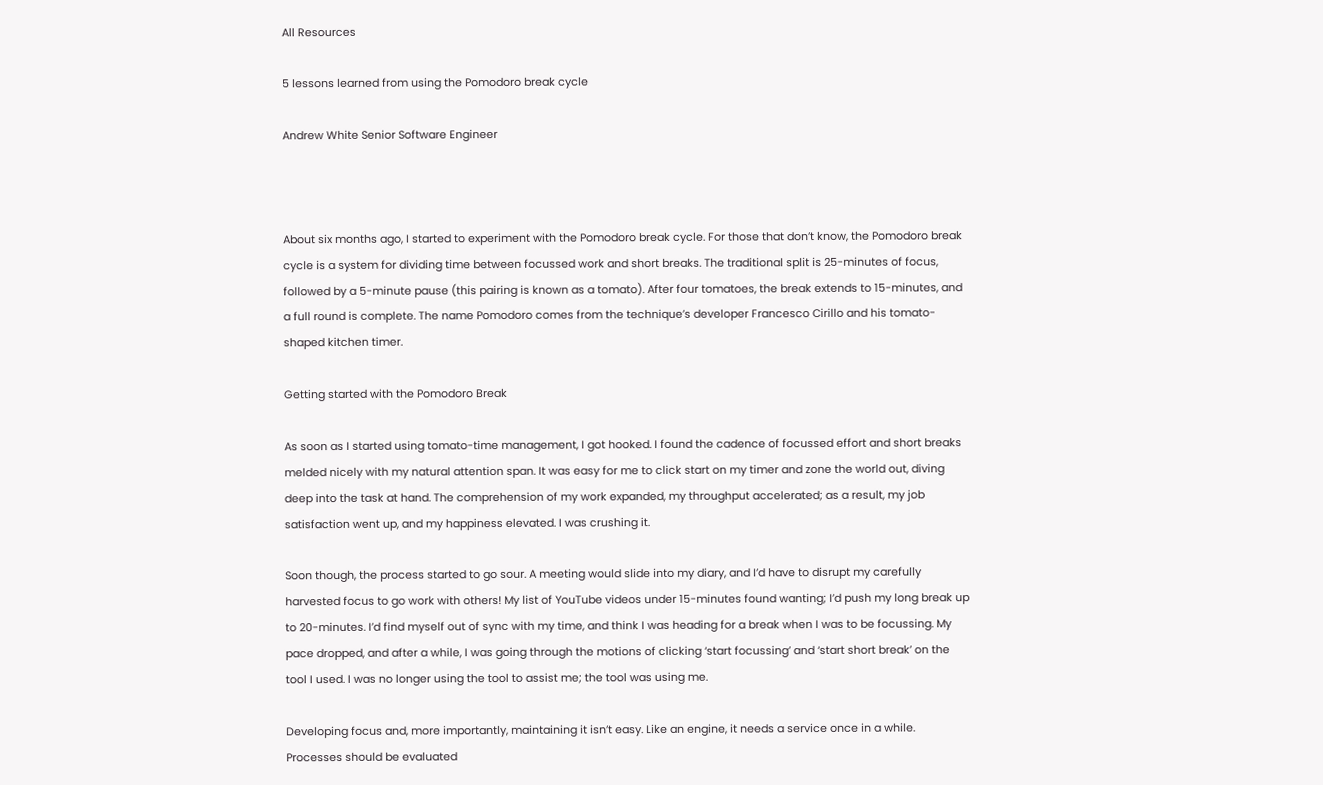All Resources

5 lessons learned from using the Pomodoro break cycle

Andrew White Senior Software Engineer



About six months ago, I started to experiment with the Pomodoro break cycle. For those that don’t know, the Pomodoro break cycle is a system for dividing time between focussed work and short breaks. The traditional split is 25-minutes of focus, followed by a 5-minute pause (this pairing is known as a tomato). After four tomatoes, the break extends to 15-minutes, and a full round is complete. The name Pomodoro comes from the technique’s developer Francesco Cirillo and his tomato-shaped kitchen timer.

Getting started with the Pomodoro Break

As soon as I started using tomato-time management, I got hooked. I found the cadence of focussed effort and short breaks melded nicely with my natural attention span. It was easy for me to click start on my timer and zone the world out, diving deep into the task at hand. The comprehension of my work expanded, my throughput accelerated; as a result, my job satisfaction went up, and my happiness elevated. I was crushing it.

Soon though, the process started to go sour. A meeting would slide into my diary, and I’d have to disrupt my carefully harvested focus to go work with others! My list of YouTube videos under 15-minutes found wanting; I’d push my long break up to 20-minutes. I’d find myself out of sync with my time, and think I was heading for a break when I was to be focussing. My pace dropped, and after a while, I was going through the motions of clicking ‘start focussing’ and ‘start short break’ on the tool I used. I was no longer using the tool to assist me; the tool was using me.

Developing focus and, more importantly, maintaining it isn’t easy. Like an engine, it needs a service once in a while. Processes should be evaluated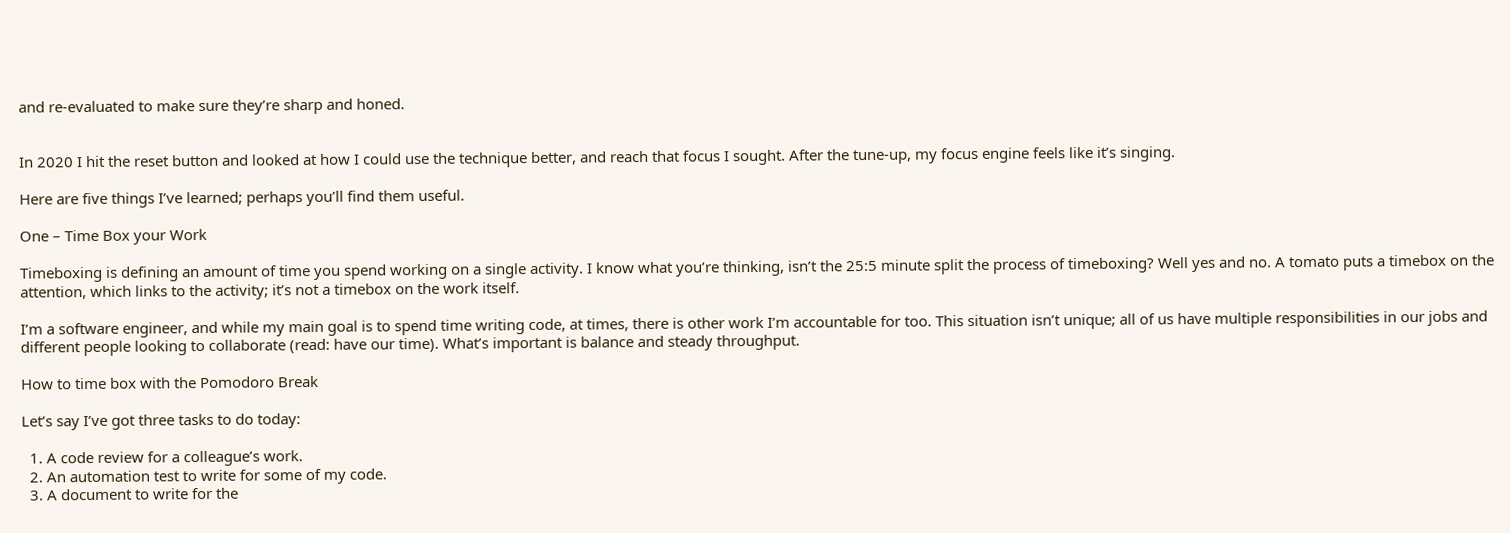and re-evaluated to make sure they’re sharp and honed.


In 2020 I hit the reset button and looked at how I could use the technique better, and reach that focus I sought. After the tune-up, my focus engine feels like it’s singing.

Here are five things I’ve learned; perhaps you’ll find them useful.

One – Time Box your Work

Timeboxing is defining an amount of time you spend working on a single activity. I know what you’re thinking, isn’t the 25:5 minute split the process of timeboxing? Well yes and no. A tomato puts a timebox on the attention, which links to the activity; it’s not a timebox on the work itself.

I’m a software engineer, and while my main goal is to spend time writing code, at times, there is other work I’m accountable for too. This situation isn’t unique; all of us have multiple responsibilities in our jobs and different people looking to collaborate (read: have our time). What’s important is balance and steady throughput.

How to time box with the Pomodoro Break

Let’s say I’ve got three tasks to do today:

  1. A code review for a colleague’s work.
  2. An automation test to write for some of my code.
  3. A document to write for the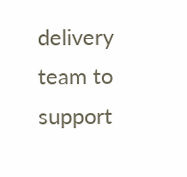delivery team to support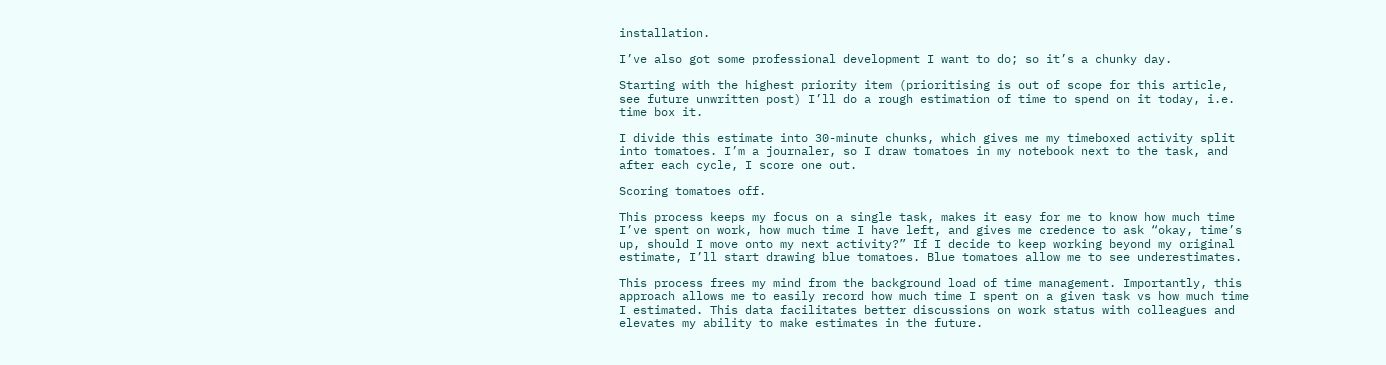installation.

I’ve also got some professional development I want to do; so it’s a chunky day.

Starting with the highest priority item (prioritising is out of scope for this article, see future unwritten post) I’ll do a rough estimation of time to spend on it today, i.e. time box it.

I divide this estimate into 30-minute chunks, which gives me my timeboxed activity split into tomatoes. I’m a journaler, so I draw tomatoes in my notebook next to the task, and after each cycle, I score one out.

Scoring tomatoes off.

This process keeps my focus on a single task, makes it easy for me to know how much time I’ve spent on work, how much time I have left, and gives me credence to ask “okay, time’s up, should I move onto my next activity?” If I decide to keep working beyond my original estimate, I’ll start drawing blue tomatoes. Blue tomatoes allow me to see underestimates.

This process frees my mind from the background load of time management. Importantly, this approach allows me to easily record how much time I spent on a given task vs how much time I estimated. This data facilitates better discussions on work status with colleagues and elevates my ability to make estimates in the future.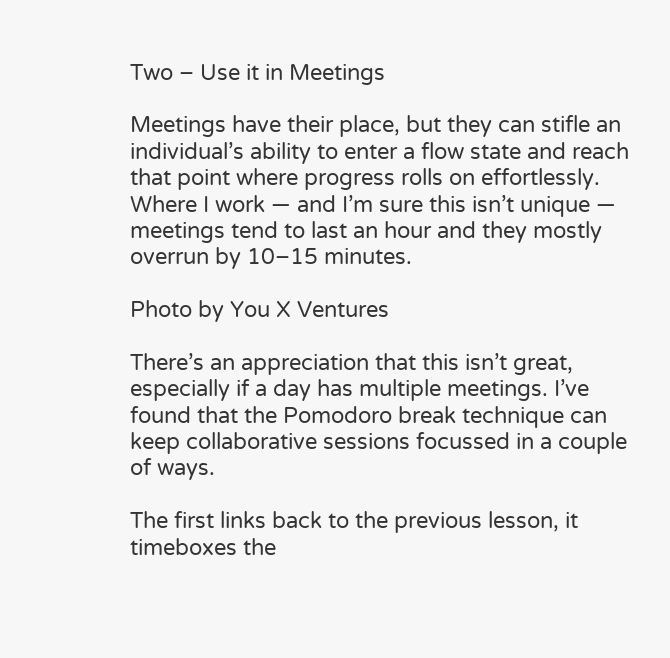Two – Use it in Meetings

Meetings have their place, but they can stifle an individual’s ability to enter a flow state and reach that point where progress rolls on effortlessly. Where I work — and I’m sure this isn’t unique — meetings tend to last an hour and they mostly overrun by 10–15 minutes.

Photo by You X Ventures

There’s an appreciation that this isn’t great, especially if a day has multiple meetings. I’ve found that the Pomodoro break technique can keep collaborative sessions focussed in a couple of ways.

The first links back to the previous lesson, it timeboxes the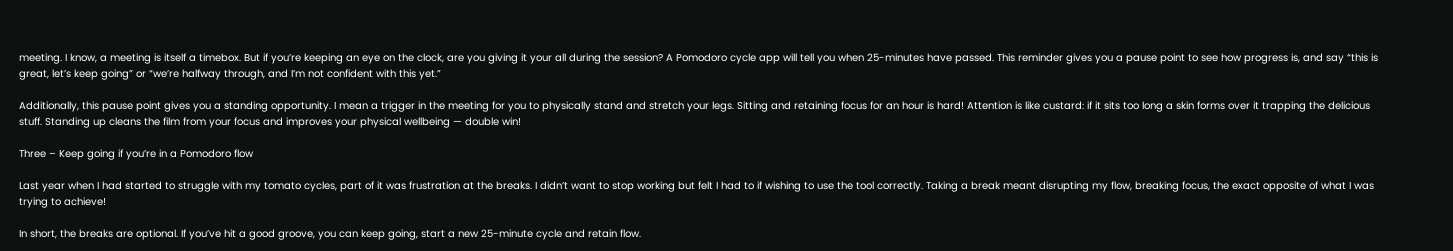meeting. I know, a meeting is itself a timebox. But if you’re keeping an eye on the clock, are you giving it your all during the session? A Pomodoro cycle app will tell you when 25-minutes have passed. This reminder gives you a pause point to see how progress is, and say “this is great, let’s keep going” or “we’re halfway through, and I’m not confident with this yet.”

Additionally, this pause point gives you a standing opportunity. I mean a trigger in the meeting for you to physically stand and stretch your legs. Sitting and retaining focus for an hour is hard! Attention is like custard: if it sits too long a skin forms over it trapping the delicious stuff. Standing up cleans the film from your focus and improves your physical wellbeing — double win!

Three – Keep going if you’re in a Pomodoro flow

Last year when I had started to struggle with my tomato cycles, part of it was frustration at the breaks. I didn’t want to stop working but felt I had to if wishing to use the tool correctly. Taking a break meant disrupting my flow, breaking focus, the exact opposite of what I was trying to achieve!

In short, the breaks are optional. If you’ve hit a good groove, you can keep going, start a new 25-minute cycle and retain flow.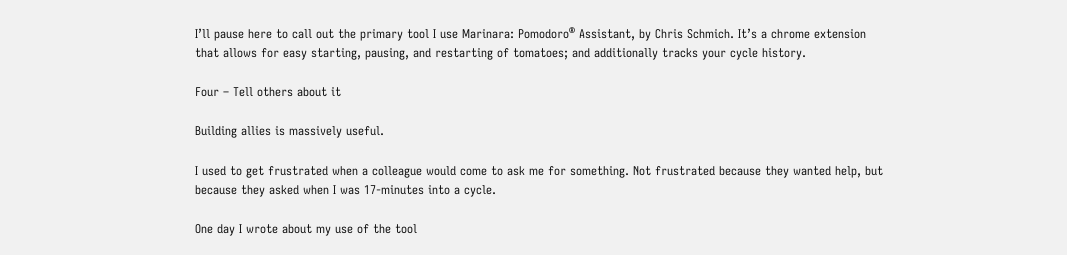I’ll pause here to call out the primary tool I use Marinara: Pomodoro® Assistant, by Chris Schmich. It’s a chrome extension that allows for easy starting, pausing, and restarting of tomatoes; and additionally tracks your cycle history.

Four – Tell others about it

Building allies is massively useful.

I used to get frustrated when a colleague would come to ask me for something. Not frustrated because they wanted help, but because they asked when I was 17-minutes into a cycle.

One day I wrote about my use of the tool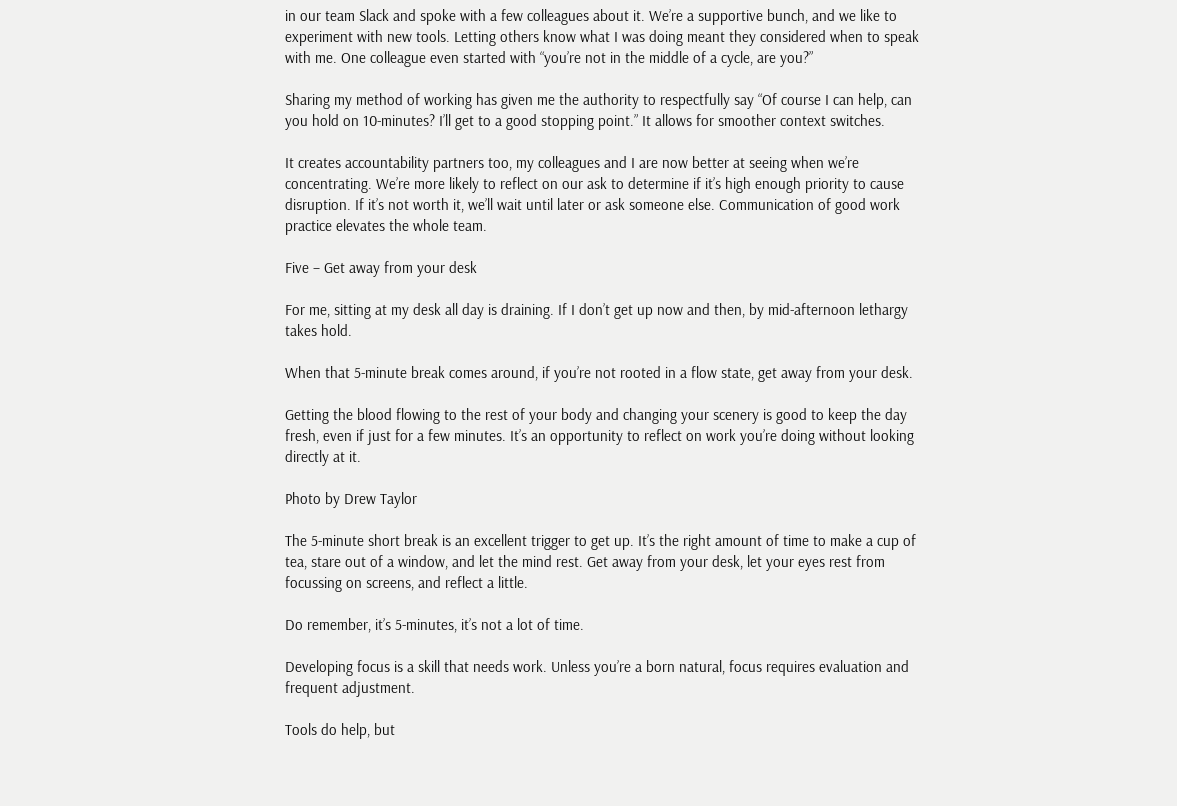in our team Slack and spoke with a few colleagues about it. We’re a supportive bunch, and we like to experiment with new tools. Letting others know what I was doing meant they considered when to speak with me. One colleague even started with “you’re not in the middle of a cycle, are you?”

Sharing my method of working has given me the authority to respectfully say “Of course I can help, can you hold on 10-minutes? I’ll get to a good stopping point.” It allows for smoother context switches.

It creates accountability partners too, my colleagues and I are now better at seeing when we’re concentrating. We’re more likely to reflect on our ask to determine if it’s high enough priority to cause disruption. If it’s not worth it, we’ll wait until later or ask someone else. Communication of good work practice elevates the whole team.

Five – Get away from your desk

For me, sitting at my desk all day is draining. If I don’t get up now and then, by mid-afternoon lethargy takes hold.

When that 5-minute break comes around, if you’re not rooted in a flow state, get away from your desk.

Getting the blood flowing to the rest of your body and changing your scenery is good to keep the day fresh, even if just for a few minutes. It’s an opportunity to reflect on work you’re doing without looking directly at it.

Photo by Drew Taylor

The 5-minute short break is an excellent trigger to get up. It’s the right amount of time to make a cup of tea, stare out of a window, and let the mind rest. Get away from your desk, let your eyes rest from focussing on screens, and reflect a little.

Do remember, it’s 5-minutes, it’s not a lot of time.

Developing focus is a skill that needs work. Unless you’re a born natural, focus requires evaluation and frequent adjustment.

Tools do help, but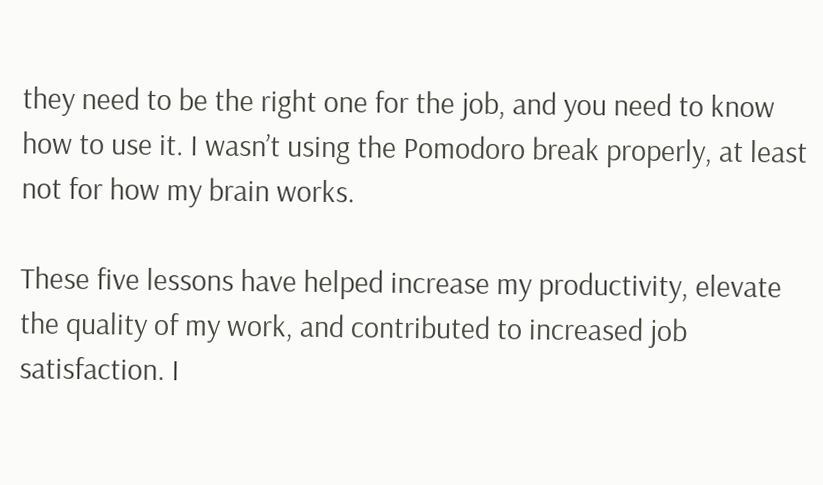they need to be the right one for the job, and you need to know how to use it. I wasn’t using the Pomodoro break properly, at least not for how my brain works.

These five lessons have helped increase my productivity, elevate the quality of my work, and contributed to increased job satisfaction. I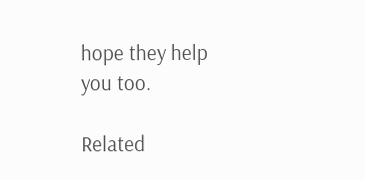hope they help you too.

Related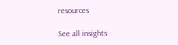resources

See all insights